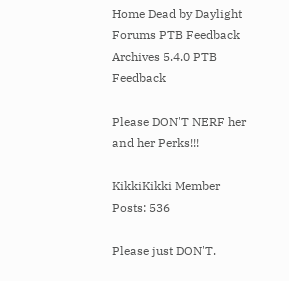Home Dead by Daylight Forums PTB Feedback Archives 5.4.0 PTB Feedback

Please DON'T NERF her and her Perks!!!

KikkiKikki Member Posts: 536

Please just DON'T.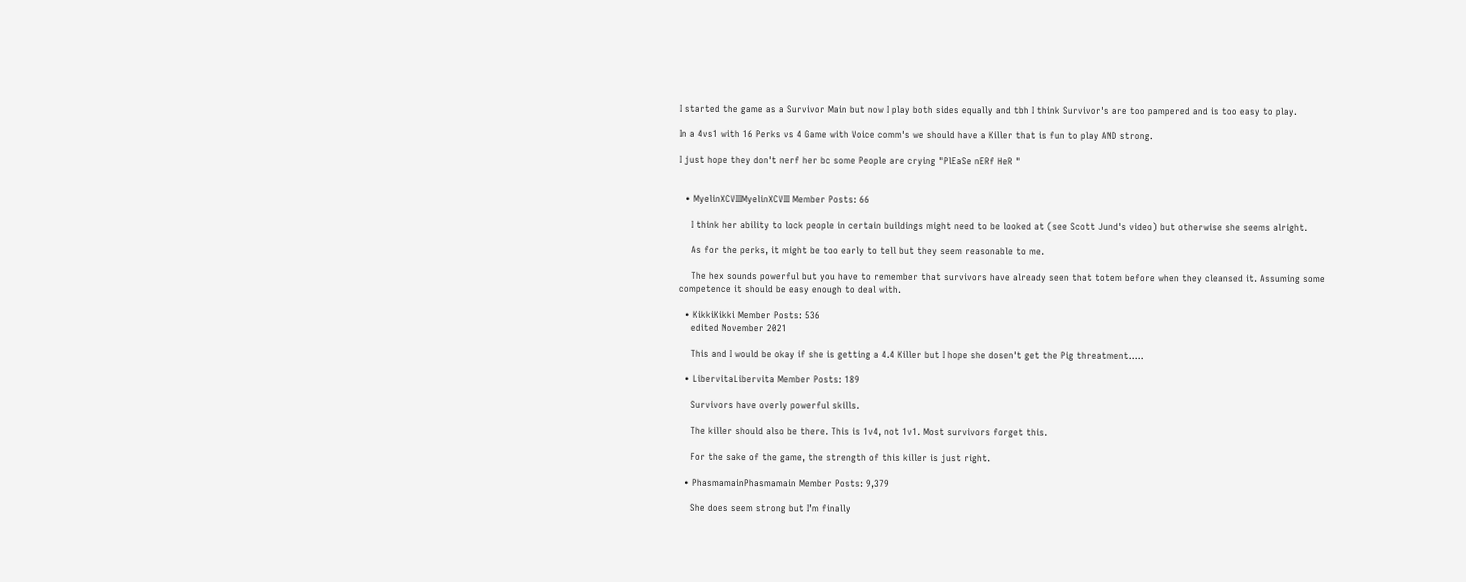I started the game as a Survivor Main but now I play both sides equally and tbh I think Survivor's are too pampered and is too easy to play.

In a 4vs1 with 16 Perks vs 4 Game with Voice comm's we should have a Killer that is fun to play AND strong.

I just hope they don't nerf her bc some People are crying "PlEaSe nERf HeR "


  • MyelinXCVIIIMyelinXCVIII Member Posts: 66

    I think her ability to lock people in certain buildings might need to be looked at (see Scott Jund's video) but otherwise she seems alright.

    As for the perks, it might be too early to tell but they seem reasonable to me.

    The hex sounds powerful but you have to remember that survivors have already seen that totem before when they cleansed it. Assuming some competence it should be easy enough to deal with.

  • KikkiKikki Member Posts: 536
    edited November 2021

    This and I would be okay if she is getting a 4.4 Killer but I hope she dosen't get the Pig threatment.....

  • LibervitaLibervita Member Posts: 189

    Survivors have overly powerful skills.

    The killer should also be there. This is 1v4, not 1v1. Most survivors forget this.

    For the sake of the game, the strength of this killer is just right.

  • PhasmamainPhasmamain Member Posts: 9,379

    She does seem strong but I’m finally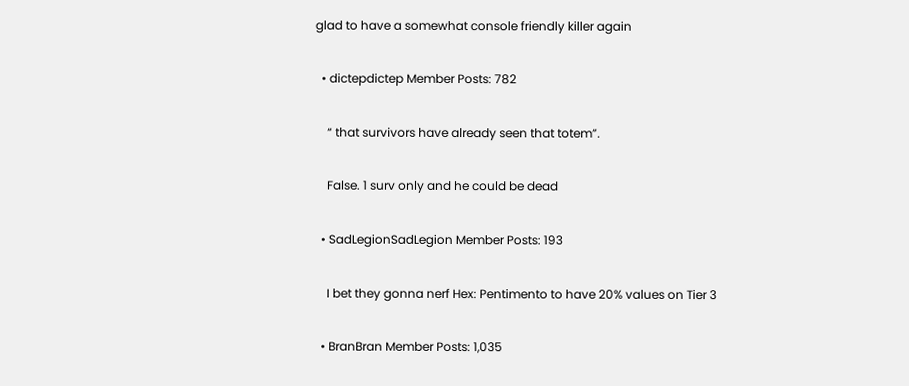glad to have a somewhat console friendly killer again

  • dictepdictep Member Posts: 782

    “ that survivors have already seen that totem”.

    False. 1 surv only and he could be dead

  • SadLegionSadLegion Member Posts: 193

    I bet they gonna nerf Hex: Pentimento to have 20% values on Tier 3

  • BranBran Member Posts: 1,035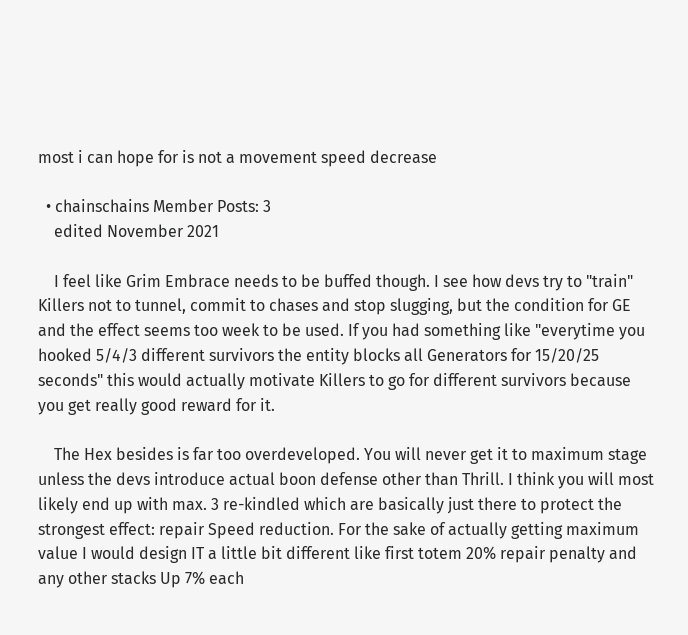most i can hope for is not a movement speed decrease

  • chainschains Member Posts: 3
    edited November 2021

    I feel like Grim Embrace needs to be buffed though. I see how devs try to "train" Killers not to tunnel, commit to chases and stop slugging, but the condition for GE and the effect seems too week to be used. If you had something like "everytime you hooked 5/4/3 different survivors the entity blocks all Generators for 15/20/25 seconds" this would actually motivate Killers to go for different survivors because you get really good reward for it.

    The Hex besides is far too overdeveloped. You will never get it to maximum stage unless the devs introduce actual boon defense other than Thrill. I think you will most likely end up with max. 3 re-kindled which are basically just there to protect the strongest effect: repair Speed reduction. For the sake of actually getting maximum value I would design IT a little bit different like first totem 20% repair penalty and any other stacks Up 7% each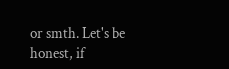or smth. Let's be honest, if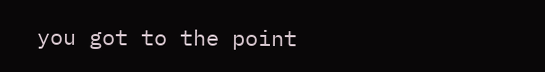you got to the point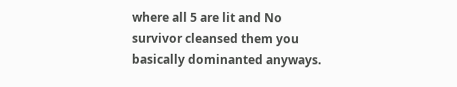where all 5 are lit and No survivor cleansed them you basically dominanted anyways.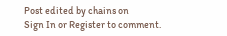Post edited by chains on
Sign In or Register to comment.